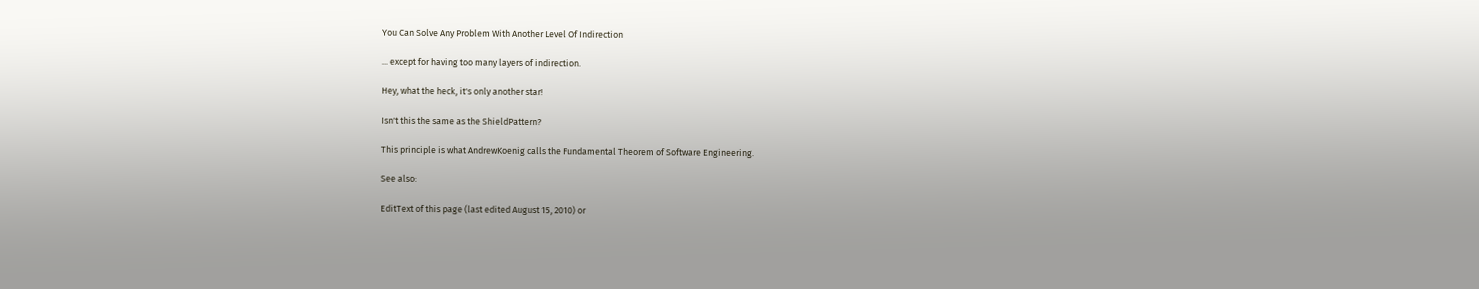You Can Solve Any Problem With Another Level Of Indirection

... except for having too many layers of indirection.

Hey, what the heck, it's only another star!

Isn't this the same as the ShieldPattern?

This principle is what AndrewKoenig calls the Fundamental Theorem of Software Engineering.

See also:

EditText of this page (last edited August 15, 2010) or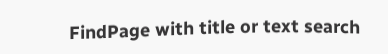FindPage with title or text search